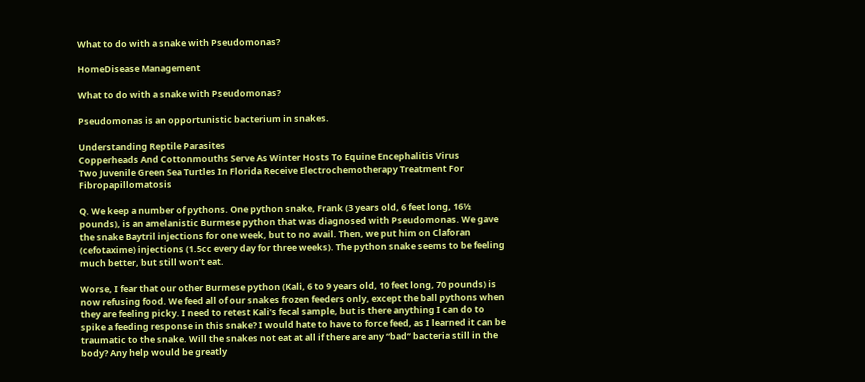What to do with a snake with Pseudomonas?

HomeDisease Management

What to do with a snake with Pseudomonas?

Pseudomonas is an opportunistic bacterium in snakes.

Understanding Reptile Parasites
Copperheads And Cottonmouths Serve As Winter Hosts To Equine Encephalitis Virus
Two Juvenile Green Sea Turtles In Florida Receive Electrochemotherapy Treatment For Fibropapillomatosis

Q. We keep a number of pythons. One python snake, Frank (3 years old, 6 feet long, 16½ pounds), is an amelanistic Burmese python that was diagnosed with Pseudomonas. We gave the snake Baytril injections for one week, but to no avail. Then, we put him on Claforan (cefotaxime) injections (1.5cc every day for three weeks). The python snake seems to be feeling much better, but still won’t eat.

Worse, I fear that our other Burmese python (Kali, 6 to 9 years old, 10 feet long, 70 pounds) is now refusing food. We feed all of our snakes frozen feeders only, except the ball pythons when they are feeling picky. I need to retest Kali’s fecal sample, but is there anything I can do to spike a feeding response in this snake? I would hate to have to force feed, as I learned it can be traumatic to the snake. Will the snakes not eat at all if there are any “bad” bacteria still in the body? Any help would be greatly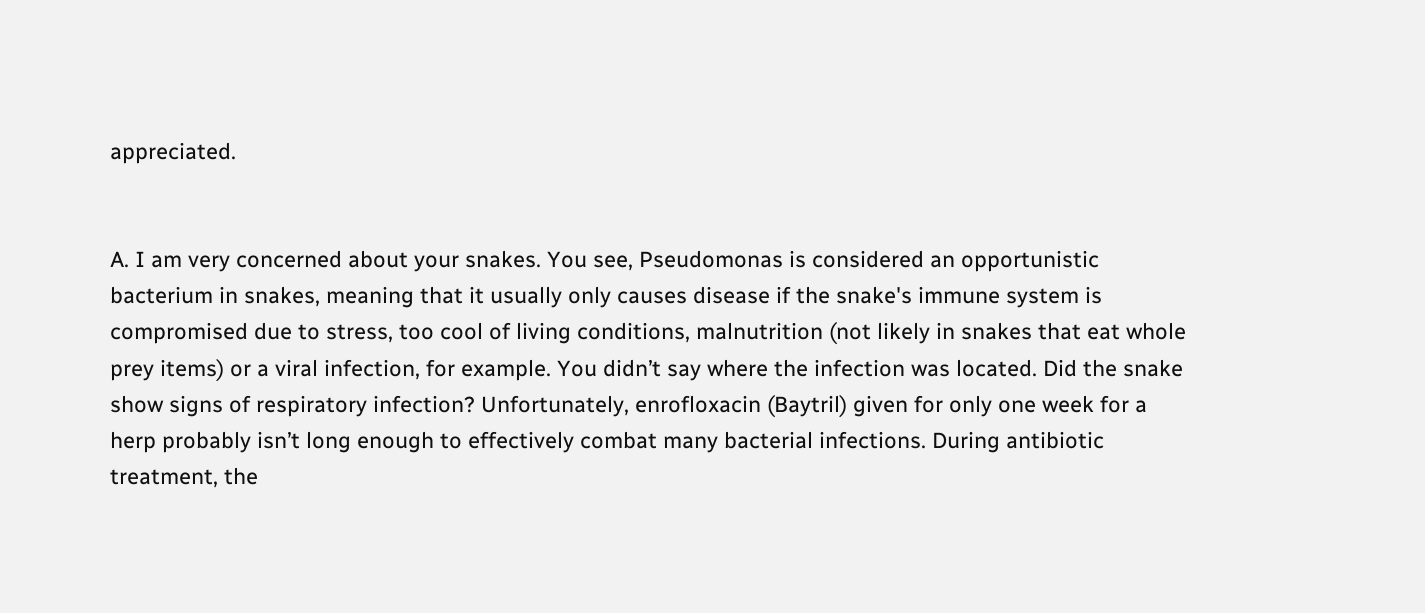appreciated.


A. I am very concerned about your snakes. You see, Pseudomonas is considered an opportunistic bacterium in snakes, meaning that it usually only causes disease if the snake's immune system is compromised due to stress, too cool of living conditions, malnutrition (not likely in snakes that eat whole prey items) or a viral infection, for example. You didn’t say where the infection was located. Did the snake show signs of respiratory infection? Unfortunately, enrofloxacin (Baytril) given for only one week for a herp probably isn’t long enough to effectively combat many bacterial infections. During antibiotic treatment, the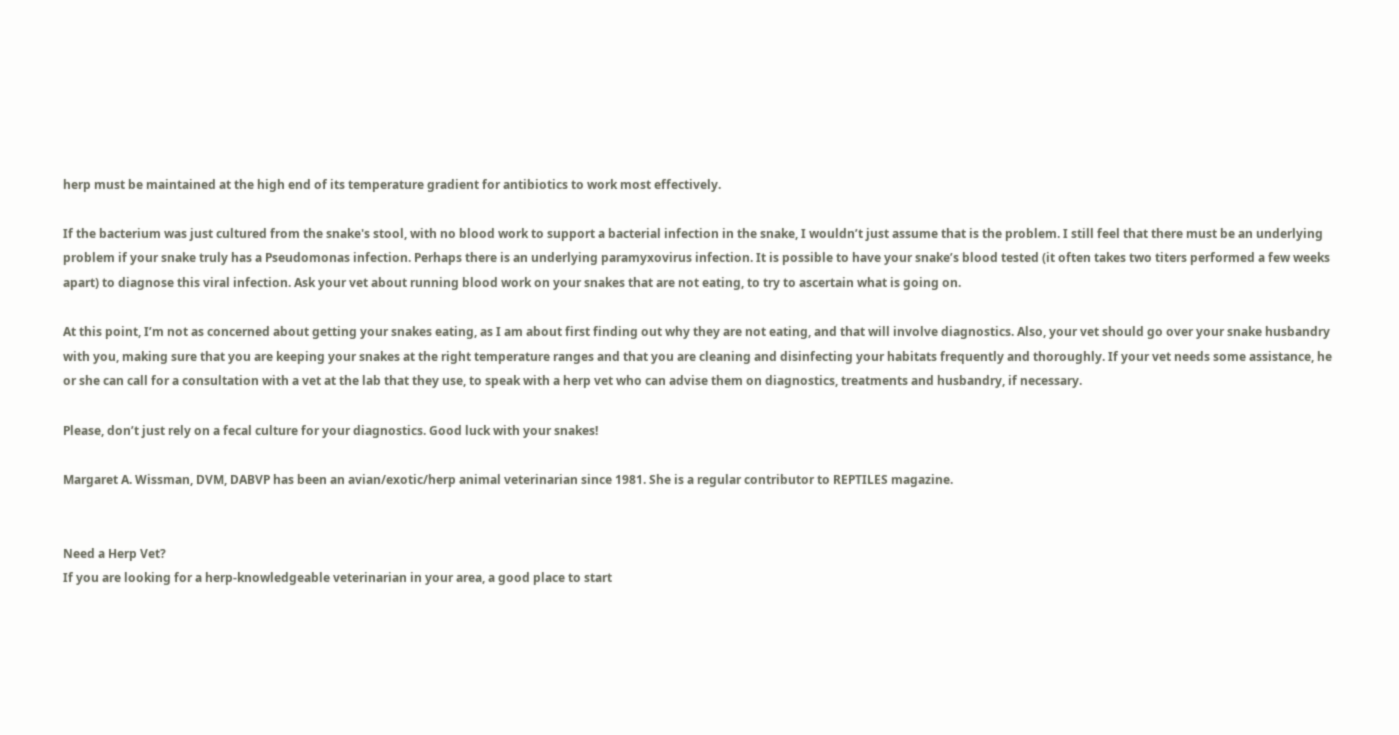herp must be maintained at the high end of its temperature gradient for antibiotics to work most effectively.

If the bacterium was just cultured from the snake's stool, with no blood work to support a bacterial infection in the snake, I wouldn’t just assume that is the problem. I still feel that there must be an underlying problem if your snake truly has a Pseudomonas infection. Perhaps there is an underlying paramyxovirus infection. It is possible to have your snake’s blood tested (it often takes two titers performed a few weeks apart) to diagnose this viral infection. Ask your vet about running blood work on your snakes that are not eating, to try to ascertain what is going on.

At this point, I’m not as concerned about getting your snakes eating, as I am about first finding out why they are not eating, and that will involve diagnostics. Also, your vet should go over your snake husbandry with you, making sure that you are keeping your snakes at the right temperature ranges and that you are cleaning and disinfecting your habitats frequently and thoroughly. If your vet needs some assistance, he or she can call for a consultation with a vet at the lab that they use, to speak with a herp vet who can advise them on diagnostics, treatments and husbandry, if necessary.

Please, don’t just rely on a fecal culture for your diagnostics. Good luck with your snakes!

Margaret A. Wissman, DVM, DABVP has been an avian/exotic/herp animal veterinarian since 1981. She is a regular contributor to REPTILES magazine.


Need a Herp Vet?
If you are looking for a herp-knowledgeable veterinarian in your area, a good place to start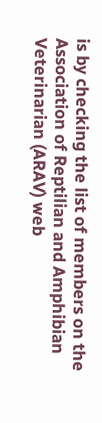is by checking the list of members on the Association of Reptilian and Amphibian Veterinarian (ARAV) web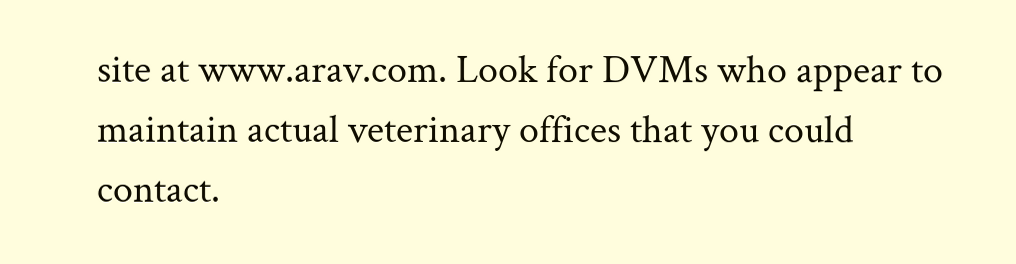site at www.arav.com. Look for DVMs who appear to maintain actual veterinary offices that you could contact.